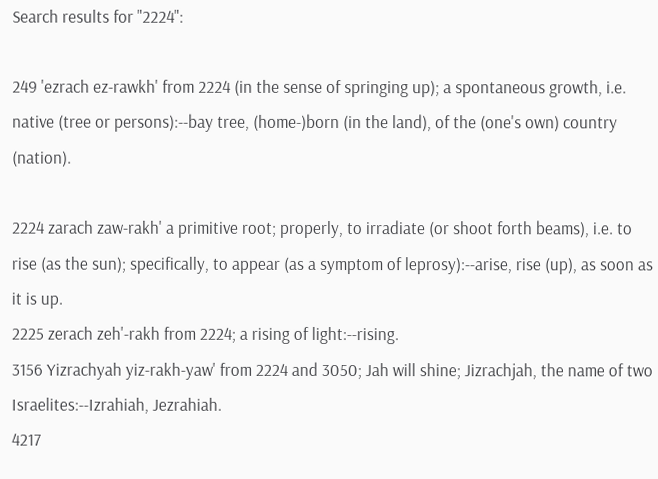Search results for "2224":

249 'ezrach ez-rawkh' from 2224 (in the sense of springing up); a spontaneous growth, i.e. native (tree or persons):--bay tree, (home-)born (in the land), of the (one's own) country (nation).

2224 zarach zaw-rakh' a primitive root; properly, to irradiate (or shoot forth beams), i.e. to rise (as the sun); specifically, to appear (as a symptom of leprosy):--arise, rise (up), as soon as it is up.
2225 zerach zeh'-rakh from 2224; a rising of light:--rising.
3156 Yizrachyah yiz-rakh-yaw' from 2224 and 3050; Jah will shine; Jizrachjah, the name of two Israelites:--Izrahiah, Jezrahiah.
4217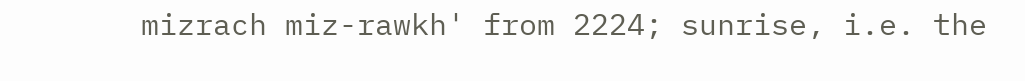mizrach miz-rawkh' from 2224; sunrise, i.e. the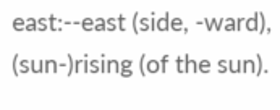east:--east (side, -ward), (sun-)rising (of the sun).